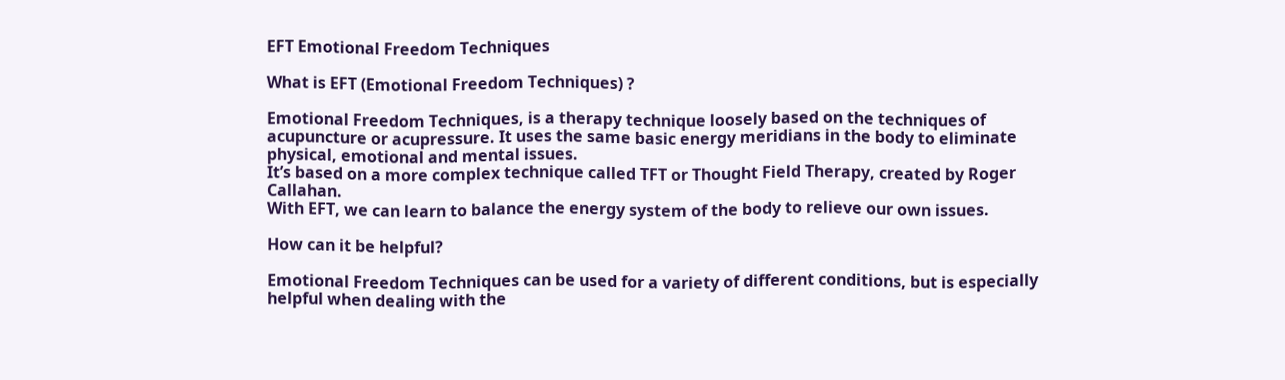EFT Emotional Freedom Techniques

What is EFT (Emotional Freedom Techniques) ?

Emotional Freedom Techniques, is a therapy technique loosely based on the techniques of acupuncture or acupressure. It uses the same basic energy meridians in the body to eliminate physical, emotional and mental issues.
It’s based on a more complex technique called TFT or Thought Field Therapy, created by Roger Callahan.
With EFT, we can learn to balance the energy system of the body to relieve our own issues.

How can it be helpful?

Emotional Freedom Techniques can be used for a variety of different conditions, but is especially helpful when dealing with the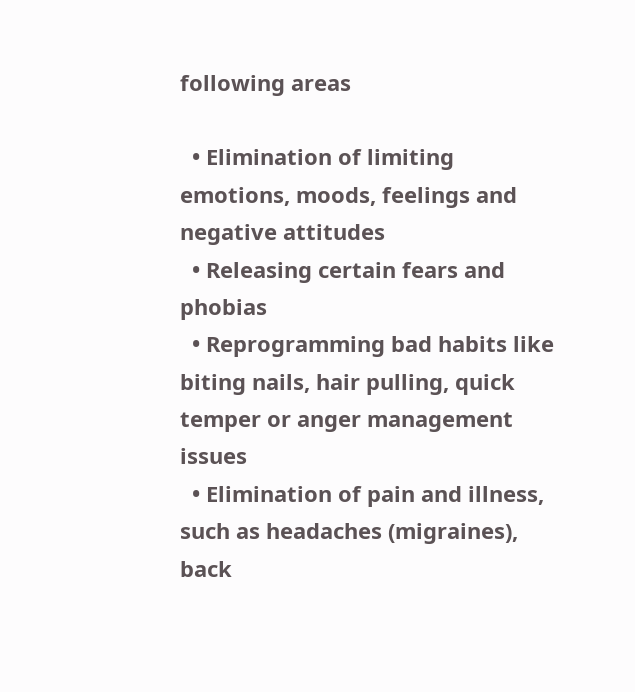following areas

  • Elimination of limiting emotions, moods, feelings and negative attitudes
  • Releasing certain fears and phobias
  • Reprogramming bad habits like biting nails, hair pulling, quick temper or anger management issues
  • Elimination of pain and illness, such as headaches (migraines), back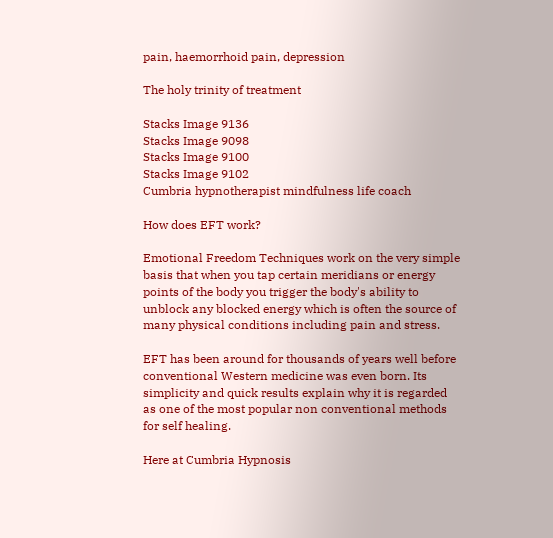pain, haemorrhoid pain, depression

The holy trinity of treatment

Stacks Image 9136
Stacks Image 9098
Stacks Image 9100
Stacks Image 9102
Cumbria hypnotherapist mindfulness life coach

How does EFT work?

Emotional Freedom Techniques work on the very simple basis that when you tap certain meridians or energy points of the body you trigger the body's ability to unblock any blocked energy which is often the source of many physical conditions including pain and stress.

EFT has been around for thousands of years well before conventional Western medicine was even born. Its simplicity and quick results explain why it is regarded as one of the most popular non conventional methods for self healing.

Here at Cumbria Hypnosis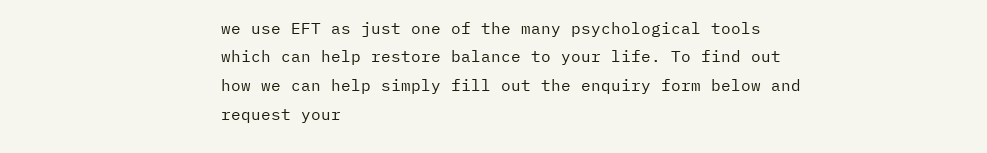we use EFT as just one of the many psychological tools which can help restore balance to your life. To find out how we can help simply fill out the enquiry form below and request your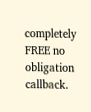completely FREE no obligation callback.